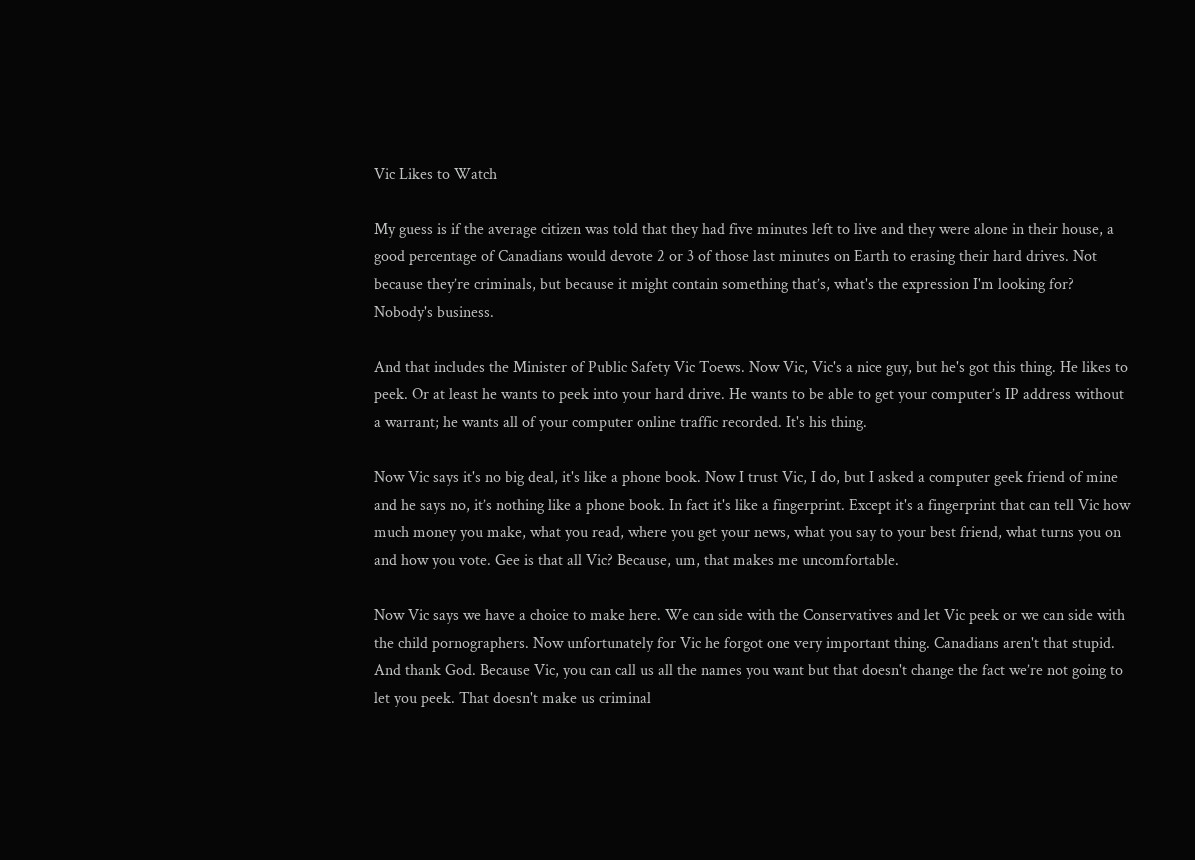Vic Likes to Watch

My guess is if the average citizen was told that they had five minutes left to live and they were alone in their house, a good percentage of Canadians would devote 2 or 3 of those last minutes on Earth to erasing their hard drives. Not because they’re criminals, but because it might contain something that’s, what's the expression I'm looking for? Nobody's business.

And that includes the Minister of Public Safety Vic Toews. Now Vic, Vic's a nice guy, but he's got this thing. He likes to peek. Or at least he wants to peek into your hard drive. He wants to be able to get your computer’s IP address without a warrant; he wants all of your computer online traffic recorded. It's his thing.

Now Vic says it's no big deal, it's like a phone book. Now I trust Vic, I do, but I asked a computer geek friend of mine and he says no, it’s nothing like a phone book. In fact it's like a fingerprint. Except it's a fingerprint that can tell Vic how much money you make, what you read, where you get your news, what you say to your best friend, what turns you on and how you vote. Gee is that all Vic? Because, um, that makes me uncomfortable.

Now Vic says we have a choice to make here. We can side with the Conservatives and let Vic peek or we can side with the child pornographers. Now unfortunately for Vic he forgot one very important thing. Canadians aren't that stupid. And thank God. Because Vic, you can call us all the names you want but that doesn't change the fact we’re not going to let you peek. That doesn't make us criminal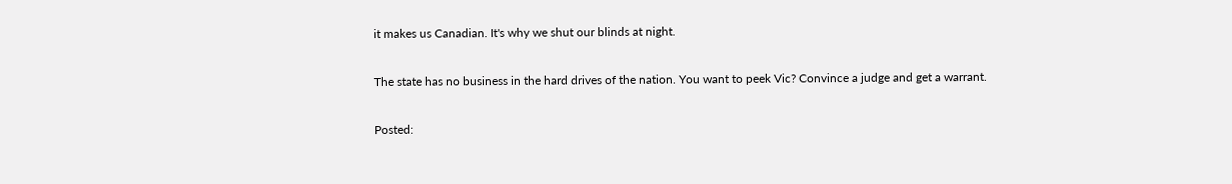it makes us Canadian. It's why we shut our blinds at night.

The state has no business in the hard drives of the nation. You want to peek Vic? Convince a judge and get a warrant.

Posted: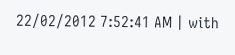22/02/2012 7:52:41 AM | with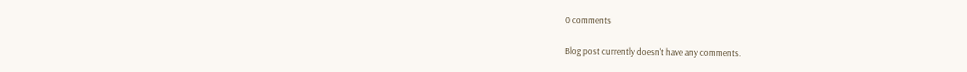0 comments

Blog post currently doesn't have any comments.